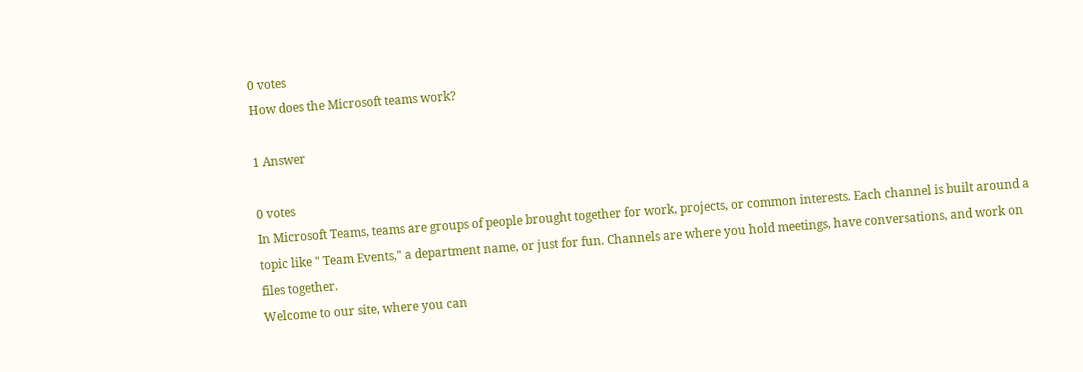0 votes
How does the Microsoft teams work?

1 Answer

0 votes
In Microsoft Teams, teams are groups of people brought together for work, projects, or common interests. Each channel is built around a topic like " Team Events," a department name, or just for fun. Channels are where you hold meetings, have conversations, and work on files together.
Welcome to our site, where you can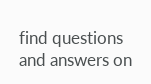find questions and answers on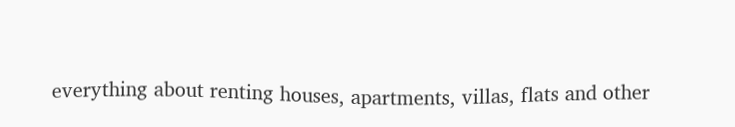everything about renting houses, apartments, villas, flats and other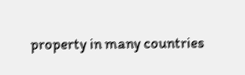property in many countries